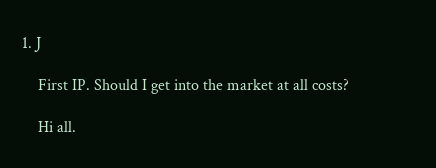1. J

    First IP. Should I get into the market at all costs?

    Hi all.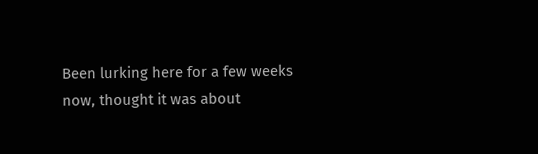Been lurking here for a few weeks now, thought it was about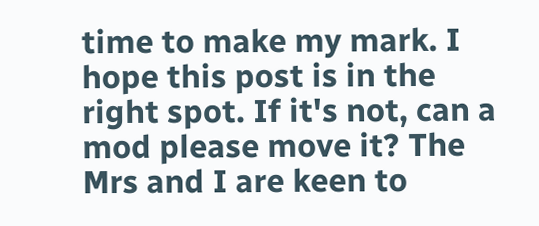time to make my mark. I hope this post is in the right spot. If it's not, can a mod please move it? The Mrs and I are keen to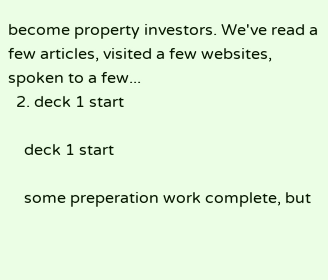become property investors. We've read a few articles, visited a few websites, spoken to a few...
  2. deck 1 start

    deck 1 start

    some preperation work complete, but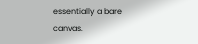essentially a bare canvas.